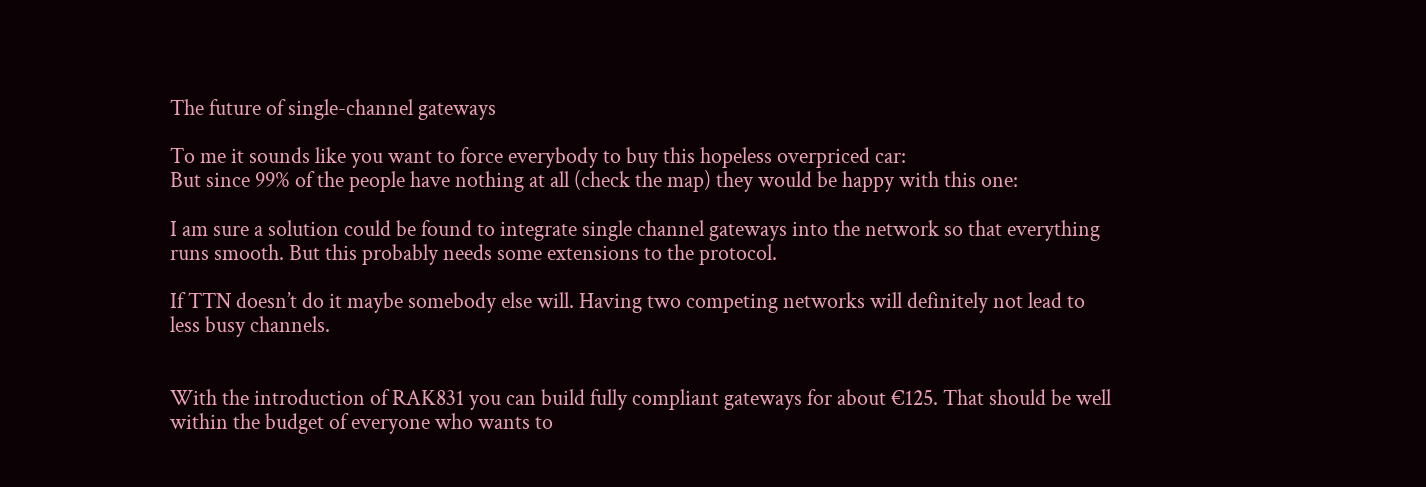The future of single-channel gateways

To me it sounds like you want to force everybody to buy this hopeless overpriced car:
But since 99% of the people have nothing at all (check the map) they would be happy with this one:

I am sure a solution could be found to integrate single channel gateways into the network so that everything runs smooth. But this probably needs some extensions to the protocol.

If TTN doesn’t do it maybe somebody else will. Having two competing networks will definitely not lead to less busy channels.


With the introduction of RAK831 you can build fully compliant gateways for about €125. That should be well within the budget of everyone who wants to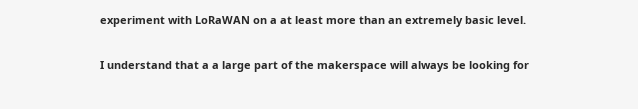experiment with LoRaWAN on a at least more than an extremely basic level.

I understand that a a large part of the makerspace will always be looking for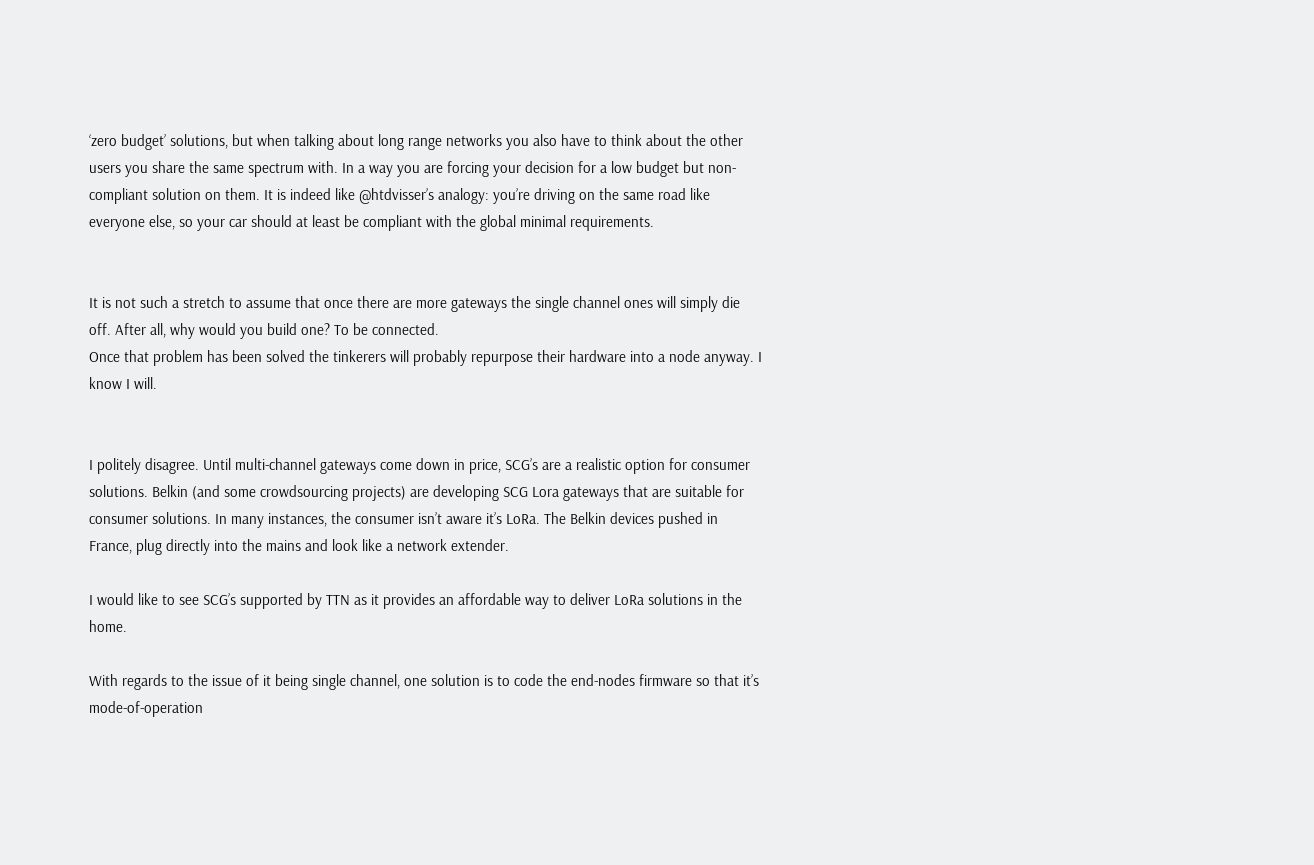‘zero budget’ solutions, but when talking about long range networks you also have to think about the other users you share the same spectrum with. In a way you are forcing your decision for a low budget but non-compliant solution on them. It is indeed like @htdvisser’s analogy: you’re driving on the same road like everyone else, so your car should at least be compliant with the global minimal requirements.


It is not such a stretch to assume that once there are more gateways the single channel ones will simply die off. After all, why would you build one? To be connected.
Once that problem has been solved the tinkerers will probably repurpose their hardware into a node anyway. I know I will.


I politely disagree. Until multi-channel gateways come down in price, SCG’s are a realistic option for consumer solutions. Belkin (and some crowdsourcing projects) are developing SCG Lora gateways that are suitable for consumer solutions. In many instances, the consumer isn’t aware it’s LoRa. The Belkin devices pushed in France, plug directly into the mains and look like a network extender.

I would like to see SCG’s supported by TTN as it provides an affordable way to deliver LoRa solutions in the home.

With regards to the issue of it being single channel, one solution is to code the end-nodes firmware so that it’s mode-of-operation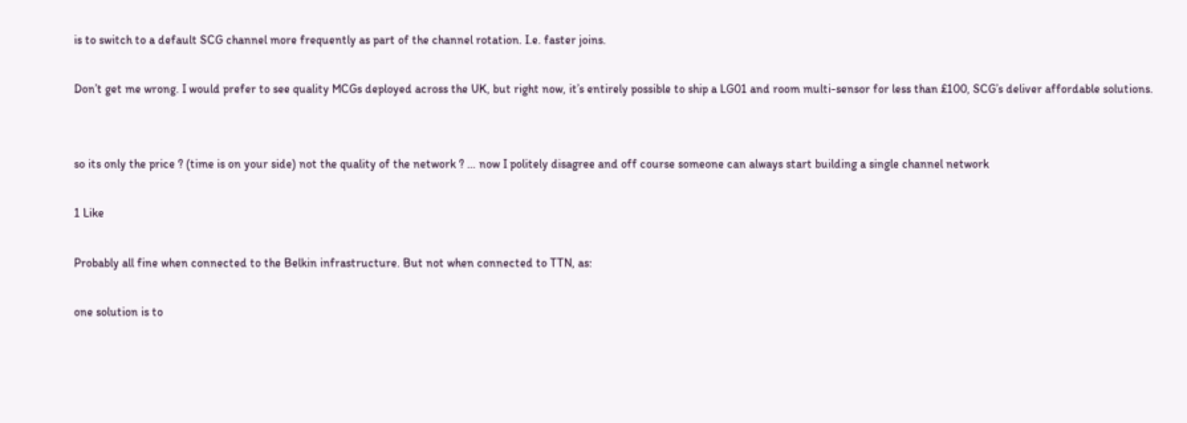is to switch to a default SCG channel more frequently as part of the channel rotation. I.e. faster joins.

Don’t get me wrong. I would prefer to see quality MCGs deployed across the UK, but right now, it’s entirely possible to ship a LG01 and room multi-sensor for less than £100, SCG’s deliver affordable solutions.


so its only the price ? (time is on your side) not the quality of the network ? … now I politely disagree and off course someone can always start building a single channel network

1 Like

Probably all fine when connected to the Belkin infrastructure. But not when connected to TTN, as:

one solution is to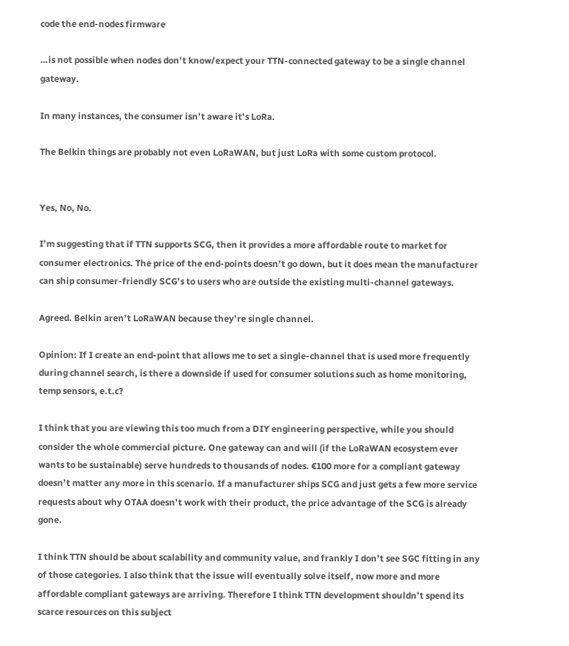code the end-nodes firmware

…is not possible when nodes don’t know/expect your TTN-connected gateway to be a single channel gateway.

In many instances, the consumer isn’t aware it’s LoRa.

The Belkin things are probably not even LoRaWAN, but just LoRa with some custom protocol.


Yes, No, No.

I’m suggesting that if TTN supports SCG, then it provides a more affordable route to market for consumer electronics. The price of the end-points doesn’t go down, but it does mean the manufacturer can ship consumer-friendly SCG’s to users who are outside the existing multi-channel gateways.

Agreed. Belkin aren’t LoRaWAN because they’re single channel.

Opinion: If I create an end-point that allows me to set a single-channel that is used more frequently during channel search, is there a downside if used for consumer solutions such as home monitoring, temp sensors, e.t.c?

I think that you are viewing this too much from a DIY engineering perspective, while you should consider the whole commercial picture. One gateway can and will (if the LoRaWAN ecosystem ever wants to be sustainable) serve hundreds to thousands of nodes. €100 more for a compliant gateway doesn’t matter any more in this scenario. If a manufacturer ships SCG and just gets a few more service requests about why OTAA doesn’t work with their product, the price advantage of the SCG is already gone.

I think TTN should be about scalability and community value, and frankly I don’t see SGC fitting in any of those categories. I also think that the issue will eventually solve itself, now more and more affordable compliant gateways are arriving. Therefore I think TTN development shouldn’t spend its scarce resources on this subject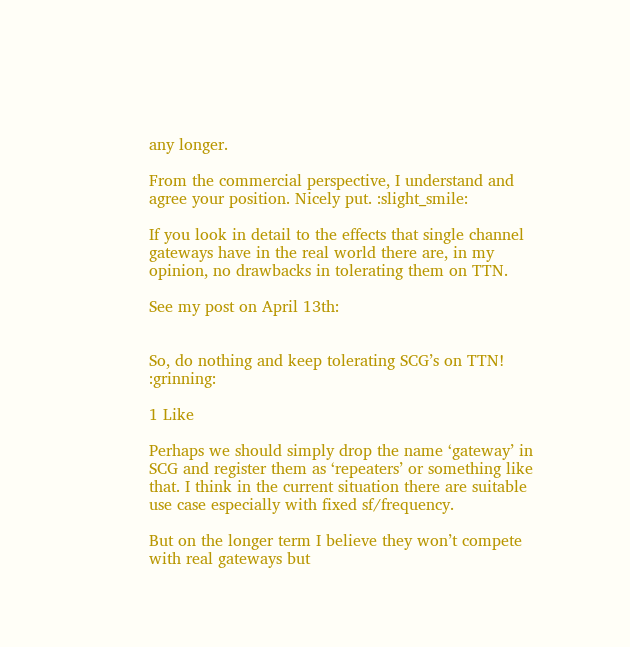any longer.

From the commercial perspective, I understand and agree your position. Nicely put. :slight_smile:

If you look in detail to the effects that single channel gateways have in the real world there are, in my opinion, no drawbacks in tolerating them on TTN.

See my post on April 13th:


So, do nothing and keep tolerating SCG’s on TTN! :grinning:

1 Like

Perhaps we should simply drop the name ‘gateway’ in SCG and register them as ‘repeaters’ or something like that. I think in the current situation there are suitable use case especially with fixed sf/frequency.

But on the longer term I believe they won’t compete with real gateways but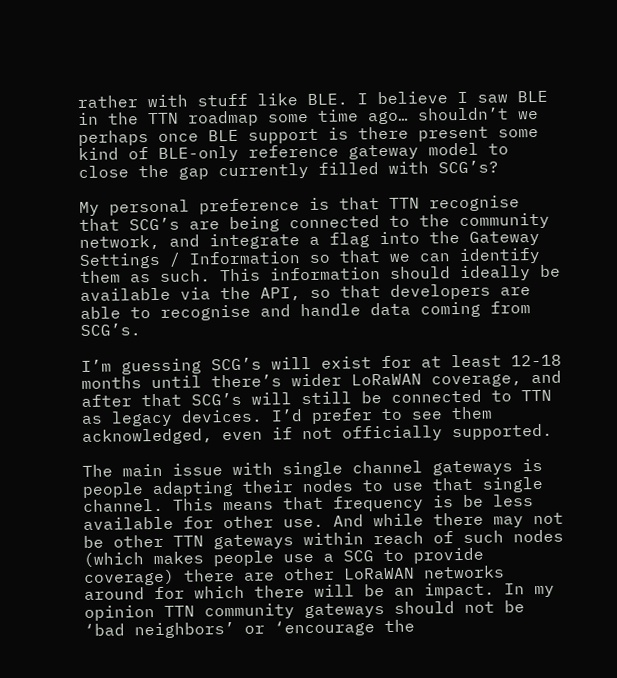rather with stuff like BLE. I believe I saw BLE in the TTN roadmap some time ago… shouldn’t we perhaps once BLE support is there present some kind of BLE-only reference gateway model to close the gap currently filled with SCG’s?

My personal preference is that TTN recognise that SCG’s are being connected to the community network, and integrate a flag into the Gateway Settings / Information so that we can identify them as such. This information should ideally be available via the API, so that developers are able to recognise and handle data coming from SCG’s.

I’m guessing SCG’s will exist for at least 12-18 months until there’s wider LoRaWAN coverage, and after that SCG’s will still be connected to TTN as legacy devices. I’d prefer to see them acknowledged, even if not officially supported.

The main issue with single channel gateways is people adapting their nodes to use that single channel. This means that frequency is be less available for other use. And while there may not be other TTN gateways within reach of such nodes (which makes people use a SCG to provide coverage) there are other LoRaWAN networks around for which there will be an impact. In my opinion TTN community gateways should not be ‘bad neighbors’ or ‘encourage the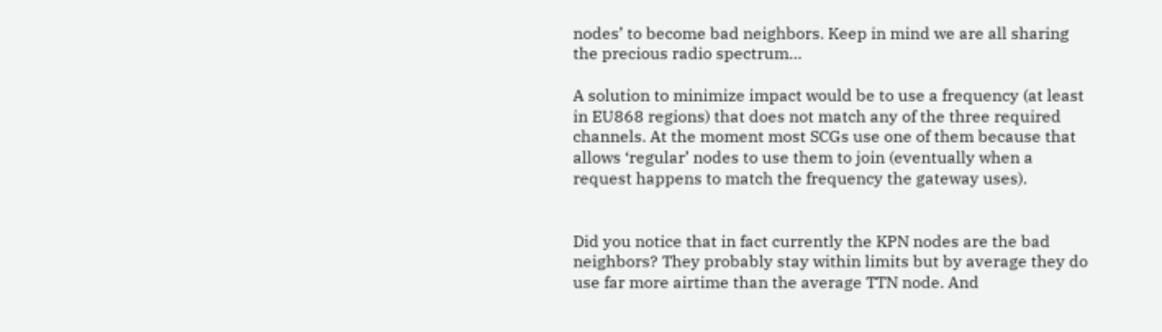nodes’ to become bad neighbors. Keep in mind we are all sharing the precious radio spectrum…

A solution to minimize impact would be to use a frequency (at least in EU868 regions) that does not match any of the three required channels. At the moment most SCGs use one of them because that allows ‘regular’ nodes to use them to join (eventually when a request happens to match the frequency the gateway uses).


Did you notice that in fact currently the KPN nodes are the bad neighbors? They probably stay within limits but by average they do use far more airtime than the average TTN node. And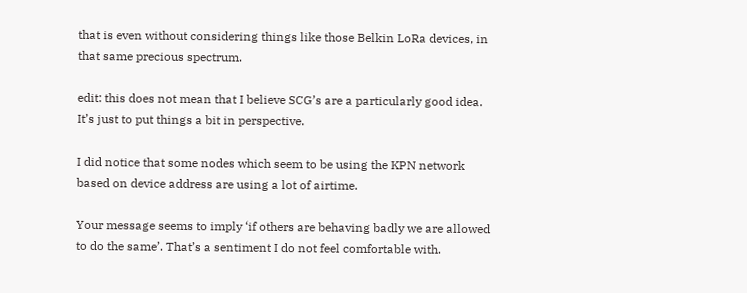that is even without considering things like those Belkin LoRa devices, in that same precious spectrum.

edit: this does not mean that I believe SCG’s are a particularly good idea. It’s just to put things a bit in perspective.

I did notice that some nodes which seem to be using the KPN network based on device address are using a lot of airtime.

Your message seems to imply ‘if others are behaving badly we are allowed to do the same’. That’s a sentiment I do not feel comfortable with.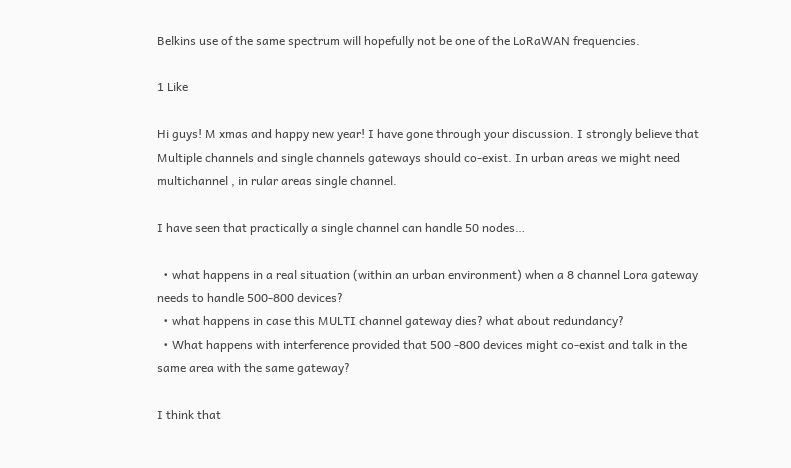Belkins use of the same spectrum will hopefully not be one of the LoRaWAN frequencies.

1 Like

Hi guys! M xmas and happy new year! I have gone through your discussion. I strongly believe that Multiple channels and single channels gateways should co-exist. In urban areas we might need multichannel , in rular areas single channel.

I have seen that practically a single channel can handle 50 nodes…

  • what happens in a real situation (within an urban environment) when a 8 channel Lora gateway needs to handle 500-800 devices?
  • what happens in case this MULTI channel gateway dies? what about redundancy?
  • What happens with interference provided that 500 -800 devices might co-exist and talk in the same area with the same gateway?

I think that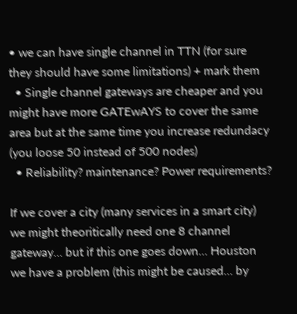• we can have single channel in TTN (for sure they should have some limitations) + mark them
  • Single channel gateways are cheaper and you might have more GATEwAYS to cover the same area but at the same time you increase redundacy (you loose 50 instead of 500 nodes)
  • Reliability? maintenance? Power requirements?

If we cover a city (many services in a smart city) we might theoritically need one 8 channel gateway… but if this one goes down… Houston we have a problem (this might be caused… by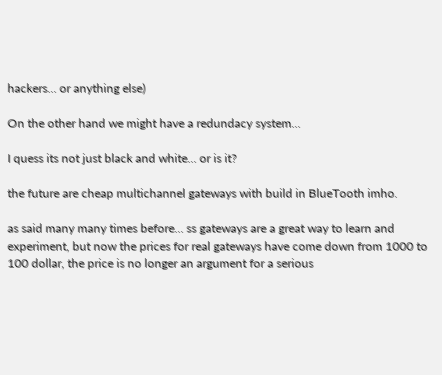hackers… or anything else)

On the other hand we might have a redundacy system…

I quess its not just black and white… or is it?

the future are cheap multichannel gateways with build in BlueTooth imho.

as said many many times before… ss gateways are a great way to learn and experiment, but now the prices for real gateways have come down from 1000 to 100 dollar, the price is no longer an argument for a serious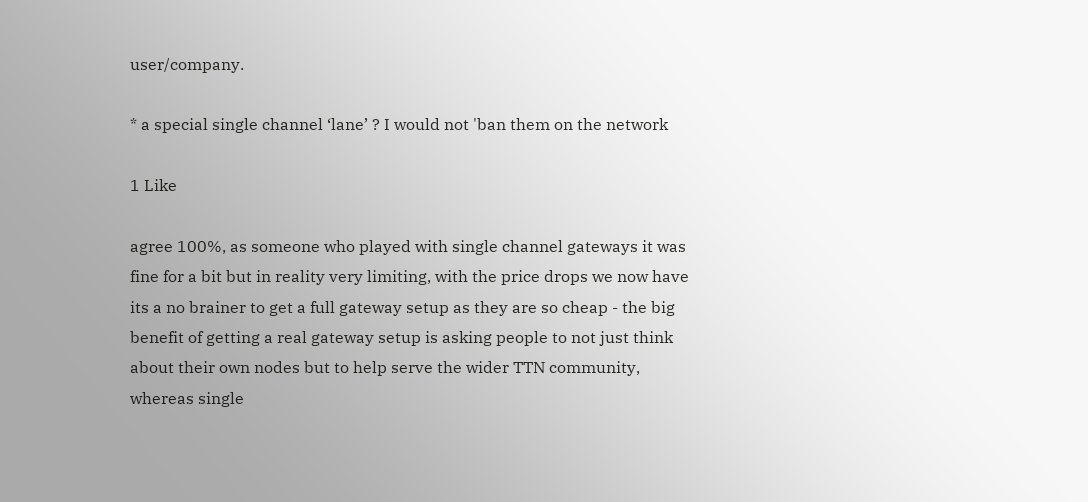user/company.

* a special single channel ‘lane’ ? I would not 'ban them on the network

1 Like

agree 100%, as someone who played with single channel gateways it was fine for a bit but in reality very limiting, with the price drops we now have its a no brainer to get a full gateway setup as they are so cheap - the big benefit of getting a real gateway setup is asking people to not just think about their own nodes but to help serve the wider TTN community, whereas single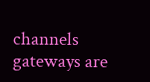channels gateways are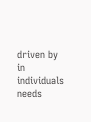driven by in individuals needs